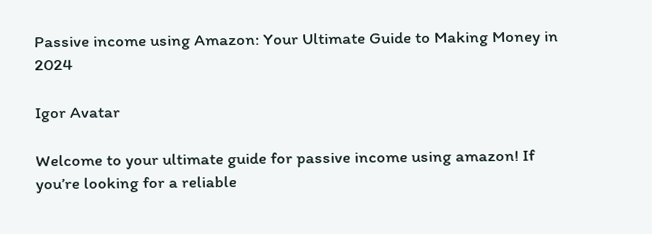Passive income using Amazon: Your Ultimate Guide to Making Money in 2024

Igor Avatar

Welcome to your ultimate guide for passive income using amazon! If you’re looking for a reliable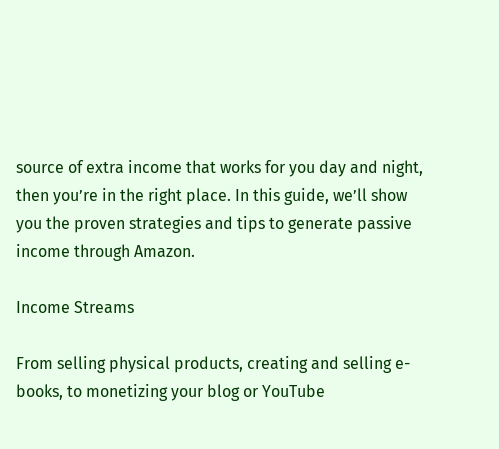source of extra income that works for you day and night, then you’re in the right place. In this guide, we’ll show you the proven strategies and tips to generate passive income through Amazon.

Income Streams

From selling physical products, creating and selling e-books, to monetizing your blog or YouTube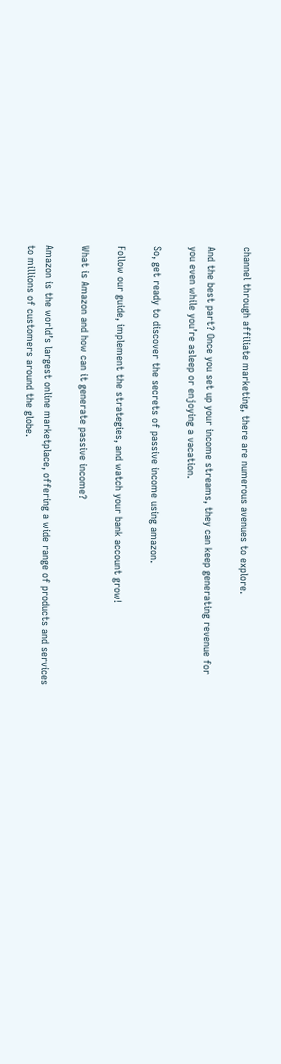channel through affiliate marketing, there are numerous avenues to explore.

And the best part? Once you set up your income streams, they can keep generating revenue for you even while you’re asleep or enjoying a vacation.

So, get ready to discover the secrets of passive income using amazon.

Follow our guide, implement the strategies, and watch your bank account grow!

What is Amazon and how can it generate passive income?

Amazon is the world’s largest online marketplace, offering a wide range of products and services to millions of customers around the globe.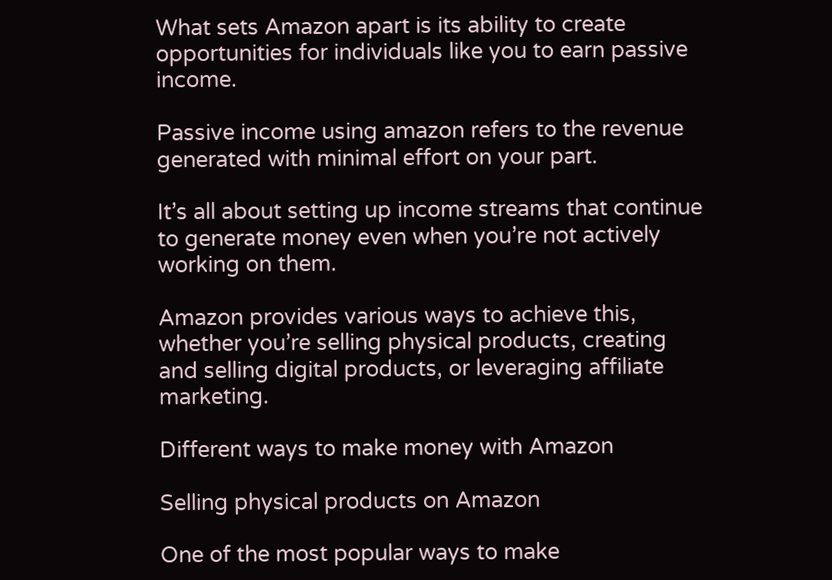What sets Amazon apart is its ability to create opportunities for individuals like you to earn passive income.

Passive income using amazon refers to the revenue generated with minimal effort on your part.

It’s all about setting up income streams that continue to generate money even when you’re not actively working on them.

Amazon provides various ways to achieve this, whether you’re selling physical products, creating and selling digital products, or leveraging affiliate marketing.

Different ways to make money with Amazon

Selling physical products on Amazon

One of the most popular ways to make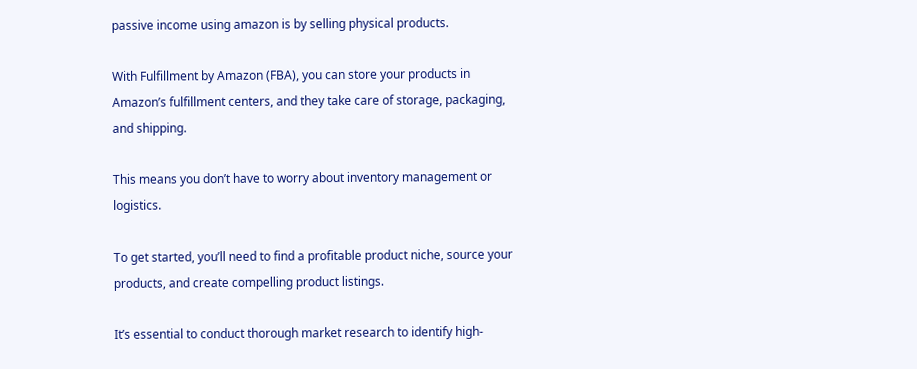passive income using amazon is by selling physical products.

With Fulfillment by Amazon (FBA), you can store your products in Amazon’s fulfillment centers, and they take care of storage, packaging, and shipping.

This means you don’t have to worry about inventory management or logistics.

To get started, you’ll need to find a profitable product niche, source your products, and create compelling product listings.

It’s essential to conduct thorough market research to identify high-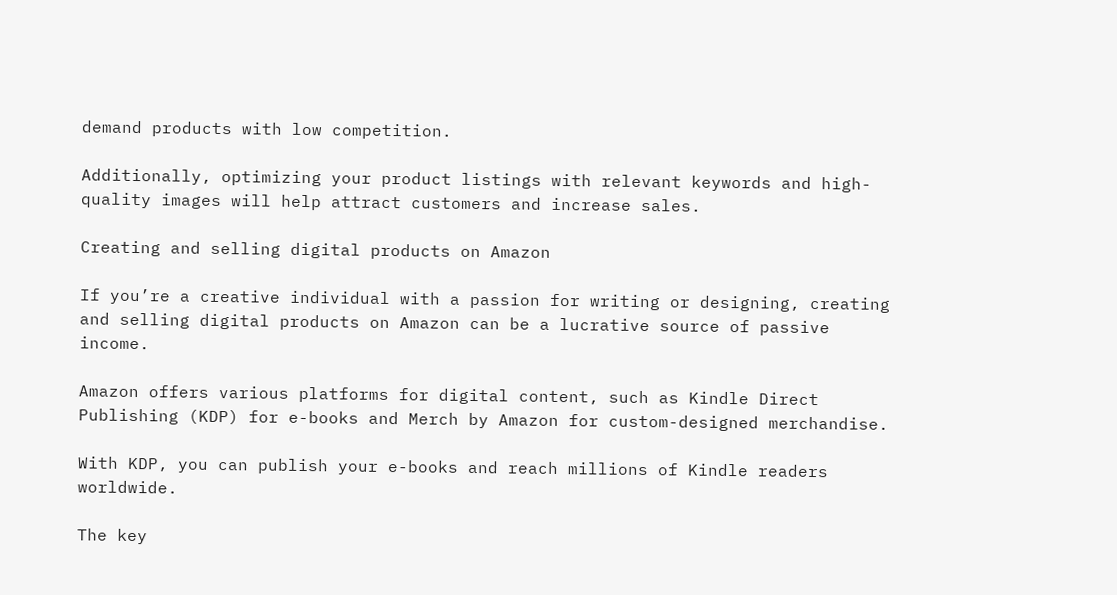demand products with low competition.

Additionally, optimizing your product listings with relevant keywords and high-quality images will help attract customers and increase sales.

Creating and selling digital products on Amazon

If you’re a creative individual with a passion for writing or designing, creating and selling digital products on Amazon can be a lucrative source of passive income.

Amazon offers various platforms for digital content, such as Kindle Direct Publishing (KDP) for e-books and Merch by Amazon for custom-designed merchandise.

With KDP, you can publish your e-books and reach millions of Kindle readers worldwide.

The key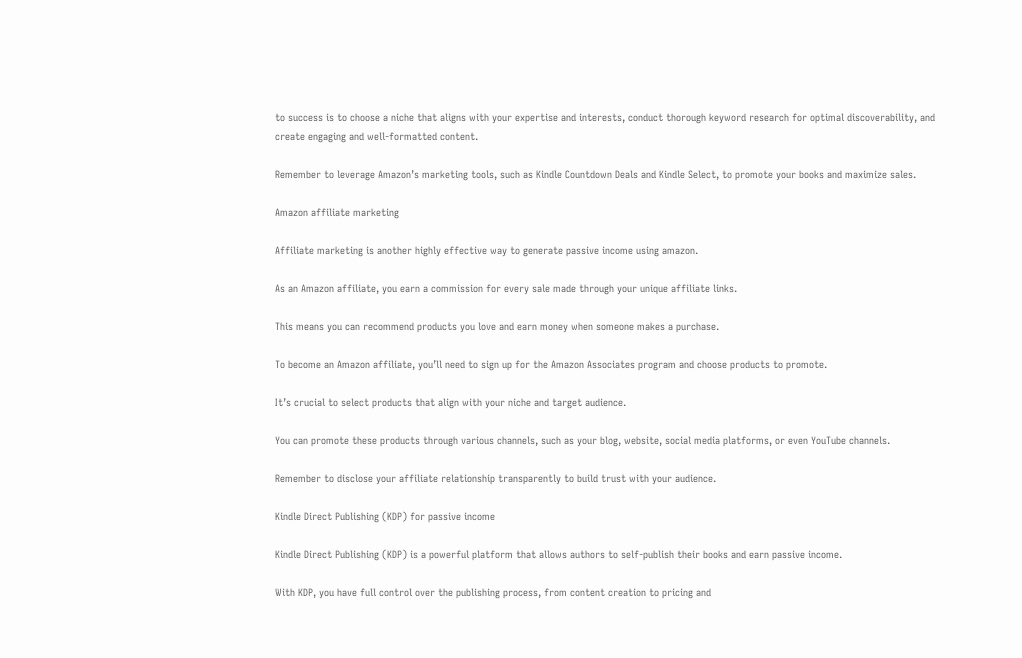to success is to choose a niche that aligns with your expertise and interests, conduct thorough keyword research for optimal discoverability, and create engaging and well-formatted content.

Remember to leverage Amazon’s marketing tools, such as Kindle Countdown Deals and Kindle Select, to promote your books and maximize sales.

Amazon affiliate marketing

Affiliate marketing is another highly effective way to generate passive income using amazon.

As an Amazon affiliate, you earn a commission for every sale made through your unique affiliate links.

This means you can recommend products you love and earn money when someone makes a purchase.

To become an Amazon affiliate, you’ll need to sign up for the Amazon Associates program and choose products to promote.

It’s crucial to select products that align with your niche and target audience.

You can promote these products through various channels, such as your blog, website, social media platforms, or even YouTube channels.

Remember to disclose your affiliate relationship transparently to build trust with your audience.

Kindle Direct Publishing (KDP) for passive income

Kindle Direct Publishing (KDP) is a powerful platform that allows authors to self-publish their books and earn passive income.

With KDP, you have full control over the publishing process, from content creation to pricing and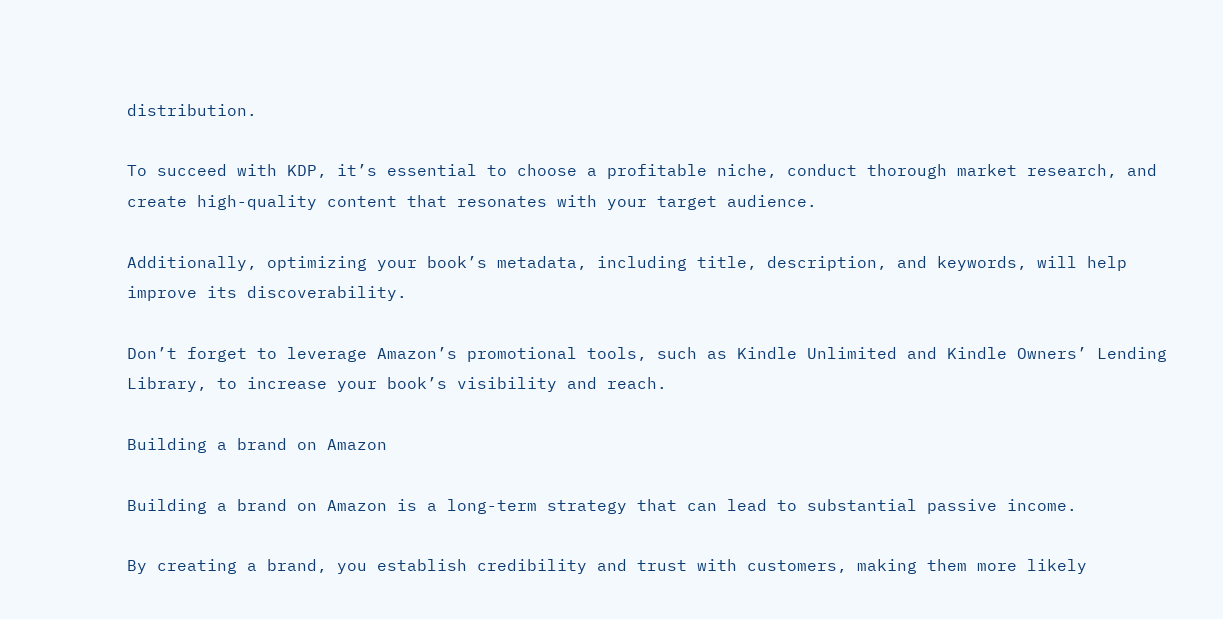distribution.

To succeed with KDP, it’s essential to choose a profitable niche, conduct thorough market research, and create high-quality content that resonates with your target audience.

Additionally, optimizing your book’s metadata, including title, description, and keywords, will help improve its discoverability.

Don’t forget to leverage Amazon’s promotional tools, such as Kindle Unlimited and Kindle Owners’ Lending Library, to increase your book’s visibility and reach.

Building a brand on Amazon

Building a brand on Amazon is a long-term strategy that can lead to substantial passive income.

By creating a brand, you establish credibility and trust with customers, making them more likely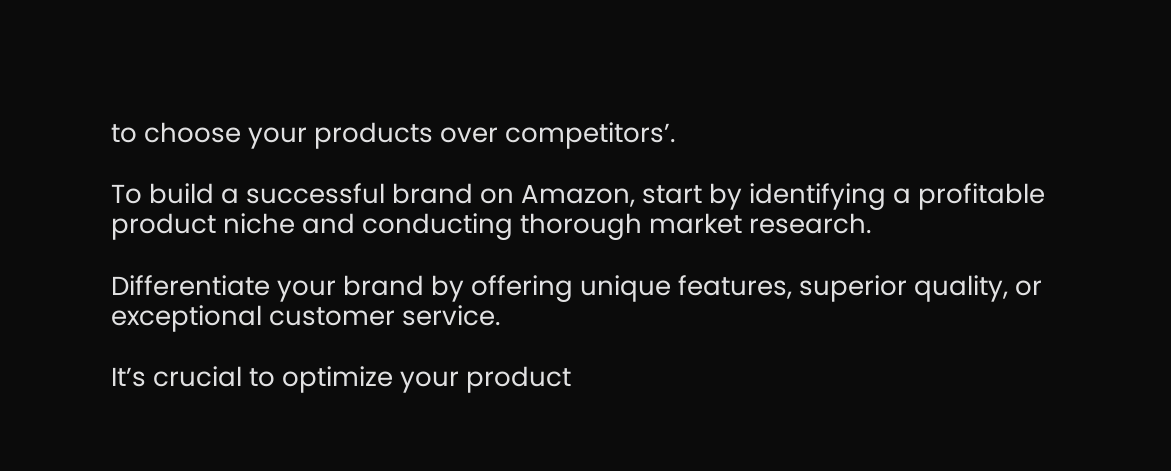to choose your products over competitors’.

To build a successful brand on Amazon, start by identifying a profitable product niche and conducting thorough market research.

Differentiate your brand by offering unique features, superior quality, or exceptional customer service.

It’s crucial to optimize your product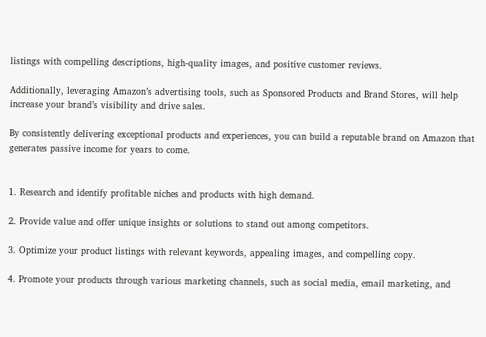listings with compelling descriptions, high-quality images, and positive customer reviews.

Additionally, leveraging Amazon’s advertising tools, such as Sponsored Products and Brand Stores, will help increase your brand’s visibility and drive sales.

By consistently delivering exceptional products and experiences, you can build a reputable brand on Amazon that generates passive income for years to come.


1. Research and identify profitable niches and products with high demand.

2. Provide value and offer unique insights or solutions to stand out among competitors.

3. Optimize your product listings with relevant keywords, appealing images, and compelling copy.

4. Promote your products through various marketing channels, such as social media, email marketing, and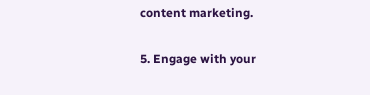content marketing.

5. Engage with your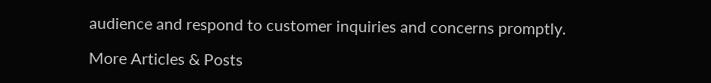audience and respond to customer inquiries and concerns promptly.

More Articles & Posts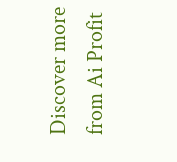Discover more from Ai Profit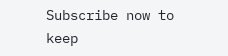Subscribe now to keep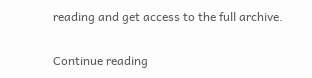reading and get access to the full archive.

Continue reading